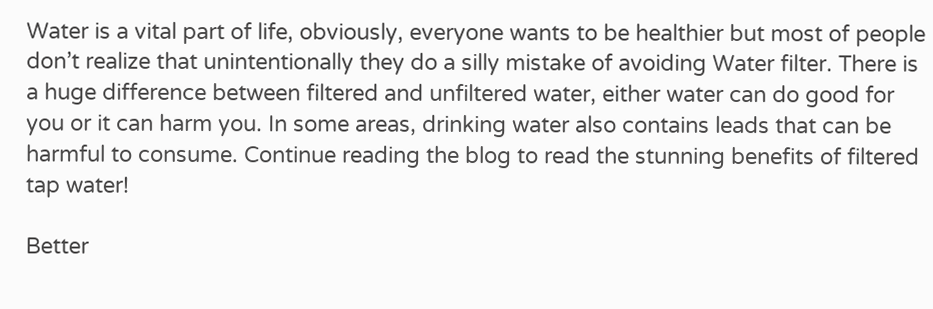Water is a vital part of life, obviously, everyone wants to be healthier but most of people don’t realize that unintentionally they do a silly mistake of avoiding Water filter. There is a huge difference between filtered and unfiltered water, either water can do good for you or it can harm you. In some areas, drinking water also contains leads that can be harmful to consume. Continue reading the blog to read the stunning benefits of filtered tap water!

Better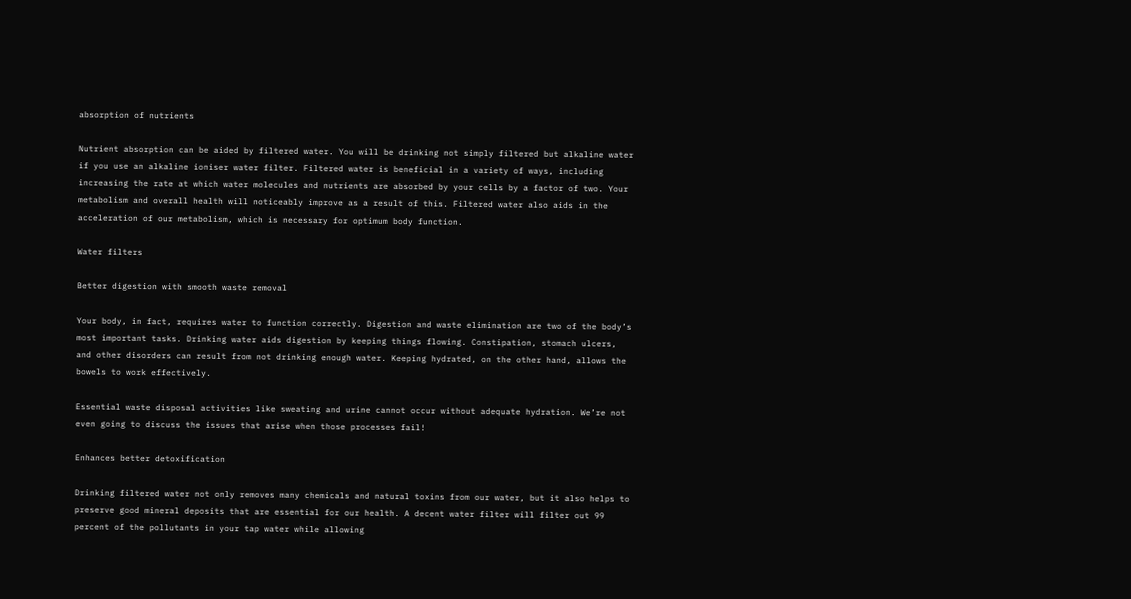absorption of nutrients

Nutrient absorption can be aided by filtered water. You will be drinking not simply filtered but alkaline water if you use an alkaline ioniser water filter. Filtered water is beneficial in a variety of ways, including increasing the rate at which water molecules and nutrients are absorbed by your cells by a factor of two. Your metabolism and overall health will noticeably improve as a result of this. Filtered water also aids in the acceleration of our metabolism, which is necessary for optimum body function.

Water filters

Better digestion with smooth waste removal

Your body, in fact, requires water to function correctly. Digestion and waste elimination are two of the body’s most important tasks. Drinking water aids digestion by keeping things flowing. Constipation, stomach ulcers, and other disorders can result from not drinking enough water. Keeping hydrated, on the other hand, allows the bowels to work effectively.

Essential waste disposal activities like sweating and urine cannot occur without adequate hydration. We’re not even going to discuss the issues that arise when those processes fail!

Enhances better detoxification

Drinking filtered water not only removes many chemicals and natural toxins from our water, but it also helps to preserve good mineral deposits that are essential for our health. A decent water filter will filter out 99 percent of the pollutants in your tap water while allowing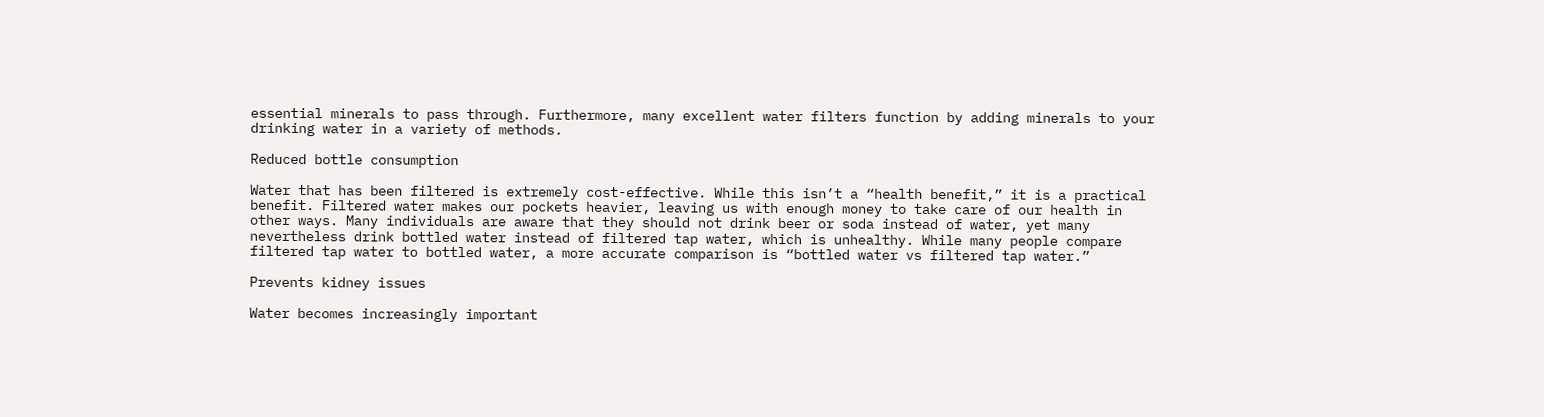essential minerals to pass through. Furthermore, many excellent water filters function by adding minerals to your drinking water in a variety of methods.

Reduced bottle consumption

Water that has been filtered is extremely cost-effective. While this isn’t a “health benefit,” it is a practical benefit. Filtered water makes our pockets heavier, leaving us with enough money to take care of our health in other ways. Many individuals are aware that they should not drink beer or soda instead of water, yet many nevertheless drink bottled water instead of filtered tap water, which is unhealthy. While many people compare filtered tap water to bottled water, a more accurate comparison is “bottled water vs filtered tap water.”

Prevents kidney issues

Water becomes increasingly important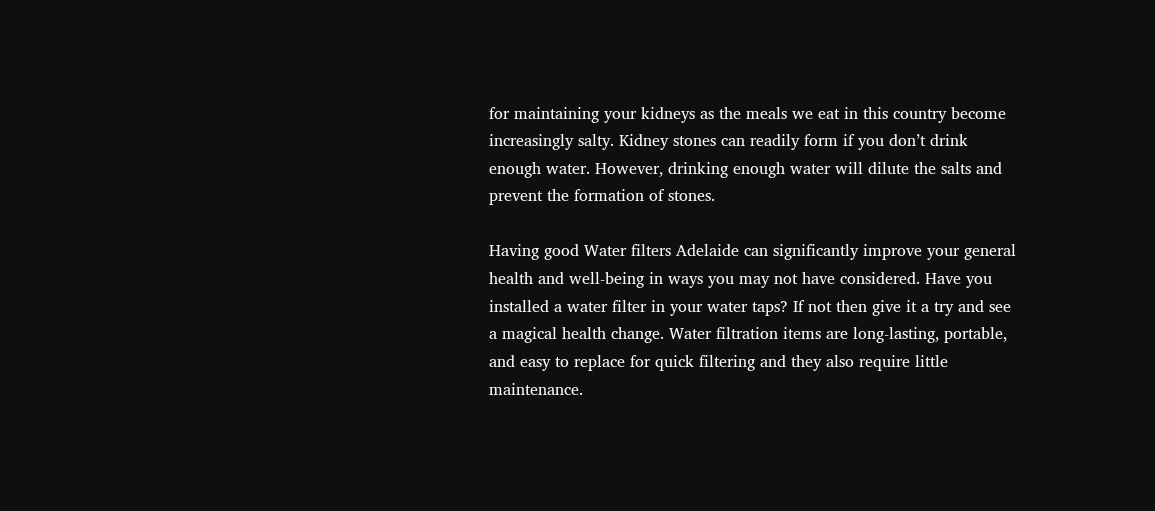for maintaining your kidneys as the meals we eat in this country become increasingly salty. Kidney stones can readily form if you don’t drink enough water. However, drinking enough water will dilute the salts and prevent the formation of stones.

Having good Water filters Adelaide can significantly improve your general health and well-being in ways you may not have considered. Have you installed a water filter in your water taps? If not then give it a try and see a magical health change. Water filtration items are long-lasting, portable, and easy to replace for quick filtering and they also require little maintenance.